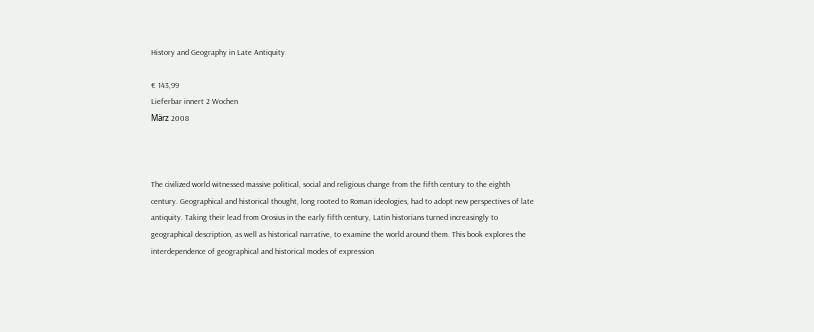History and Geography in Late Antiquity

€ 143,99
Lieferbar innert 2 Wochen
März 2008



The civilized world witnessed massive political, social and religious change from the fifth century to the eighth century. Geographical and historical thought, long rooted to Roman ideologies, had to adopt new perspectives of late antiquity. Taking their lead from Orosius in the early fifth century, Latin historians turned increasingly to geographical description, as well as historical narrative, to examine the world around them. This book explores the interdependence of geographical and historical modes of expression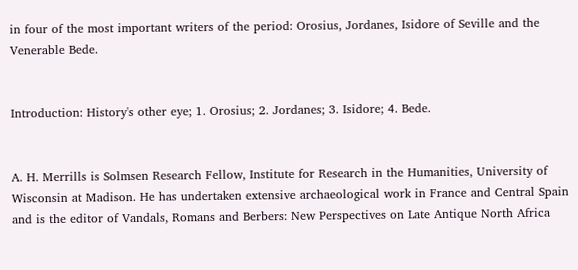in four of the most important writers of the period: Orosius, Jordanes, Isidore of Seville and the Venerable Bede.


Introduction: History's other eye; 1. Orosius; 2. Jordanes; 3. Isidore; 4. Bede.


A. H. Merrills is Solmsen Research Fellow, Institute for Research in the Humanities, University of Wisconsin at Madison. He has undertaken extensive archaeological work in France and Central Spain and is the editor of Vandals, Romans and Berbers: New Perspectives on Late Antique North Africa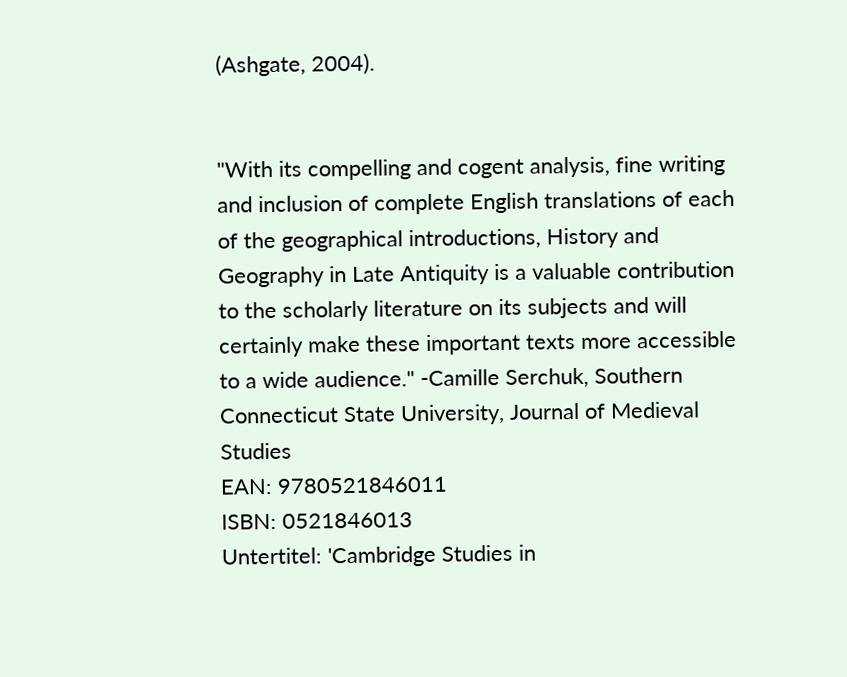(Ashgate, 2004).


"With its compelling and cogent analysis, fine writing and inclusion of complete English translations of each of the geographical introductions, History and Geography in Late Antiquity is a valuable contribution to the scholarly literature on its subjects and will certainly make these important texts more accessible to a wide audience." -Camille Serchuk, Southern Connecticut State University, Journal of Medieval Studies
EAN: 9780521846011
ISBN: 0521846013
Untertitel: 'Cambridge Studies in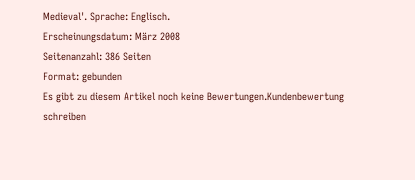Medieval'. Sprache: Englisch.
Erscheinungsdatum: März 2008
Seitenanzahl: 386 Seiten
Format: gebunden
Es gibt zu diesem Artikel noch keine Bewertungen.Kundenbewertung schreiben